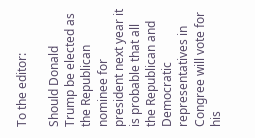To the editor:

Should Donald Trump be elected as the Republican nominee for president next year it is probable that all the Republican and Democratic representatives in Congree will vote for his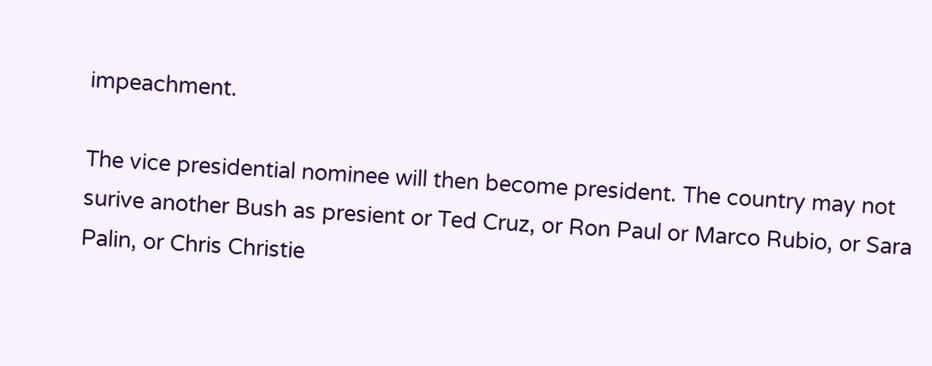impeachment.

The vice presidential nominee will then become president. The country may not surive another Bush as presient or Ted Cruz, or Ron Paul or Marco Rubio, or Sara Palin, or Chris Christie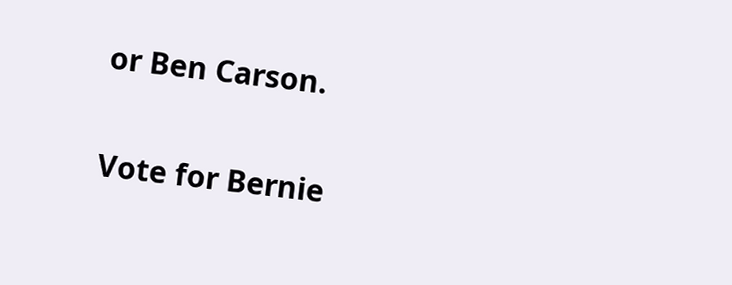or Ben Carson.

Vote for Bernie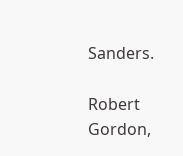Sanders.

Robert Gordon,